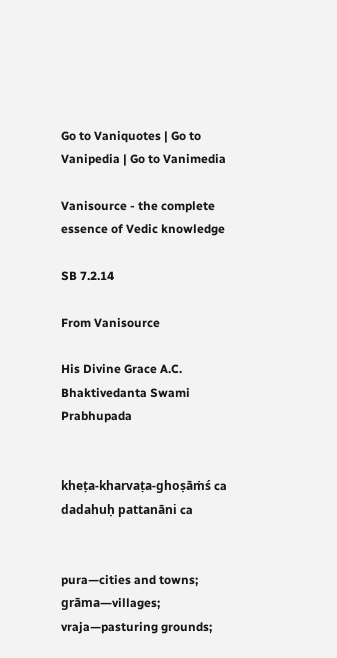Go to Vaniquotes | Go to Vanipedia | Go to Vanimedia

Vanisource - the complete essence of Vedic knowledge

SB 7.2.14

From Vanisource

His Divine Grace A.C. Bhaktivedanta Swami Prabhupada


kheṭa-kharvaṭa-ghoṣāṁś ca
dadahuḥ pattanāni ca


pura—cities and towns; grāma—villages; vraja—pasturing grounds;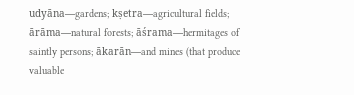udyāna—gardens; kṣetra—agricultural fields; ārāma—natural forests; āśrama—hermitages of saintly persons; ākarān—and mines (that produce valuable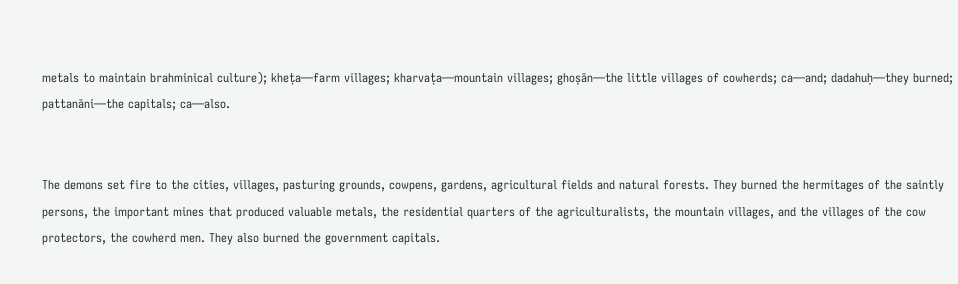metals to maintain brahminical culture); kheṭa—farm villages; kharvaṭa—mountain villages; ghoṣān—the little villages of cowherds; ca—and; dadahuḥ—they burned; pattanāni—the capitals; ca—also.


The demons set fire to the cities, villages, pasturing grounds, cowpens, gardens, agricultural fields and natural forests. They burned the hermitages of the saintly persons, the important mines that produced valuable metals, the residential quarters of the agriculturalists, the mountain villages, and the villages of the cow protectors, the cowherd men. They also burned the government capitals.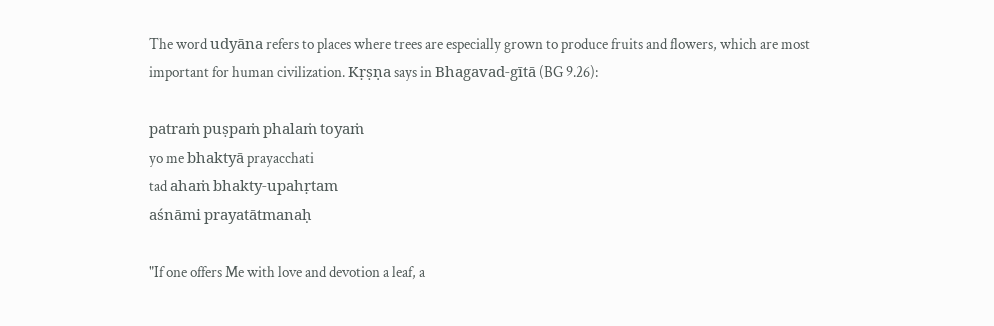The word udyāna refers to places where trees are especially grown to produce fruits and flowers, which are most important for human civilization. Kṛṣṇa says in Bhagavad-gītā (BG 9.26):

patraṁ puṣpaṁ phalaṁ toyaṁ
yo me bhaktyā prayacchati
tad ahaṁ bhakty-upahṛtam
aśnāmi prayatātmanaḥ

"If one offers Me with love and devotion a leaf, a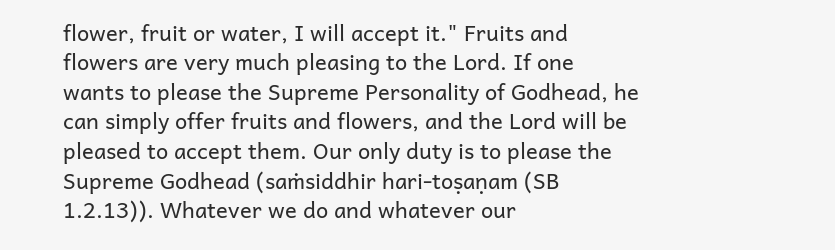flower, fruit or water, I will accept it." Fruits and flowers are very much pleasing to the Lord. If one wants to please the Supreme Personality of Godhead, he can simply offer fruits and flowers, and the Lord will be pleased to accept them. Our only duty is to please the Supreme Godhead (saṁsiddhir hari-toṣaṇam (SB 1.2.13)). Whatever we do and whatever our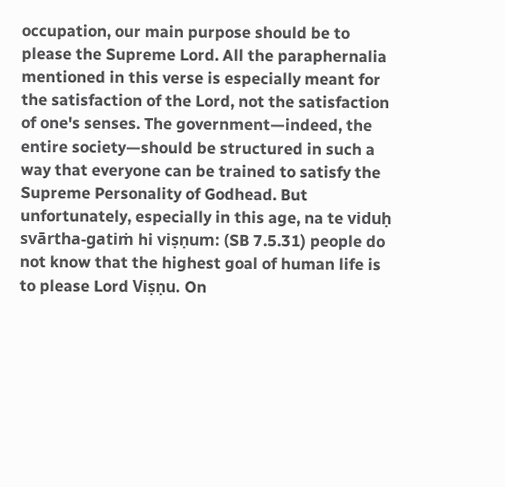occupation, our main purpose should be to please the Supreme Lord. All the paraphernalia mentioned in this verse is especially meant for the satisfaction of the Lord, not the satisfaction of one's senses. The government—indeed, the entire society—should be structured in such a way that everyone can be trained to satisfy the Supreme Personality of Godhead. But unfortunately, especially in this age, na te viduḥ svārtha-gatiṁ hi viṣṇum: (SB 7.5.31) people do not know that the highest goal of human life is to please Lord Viṣṇu. On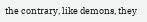the contrary, like demons, they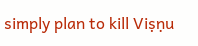simply plan to kill Viṣṇu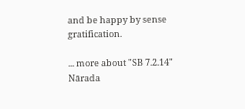and be happy by sense gratification.

... more about "SB 7.2.14"
Nārada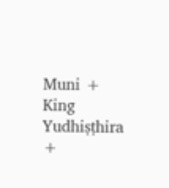Muni +
King Yudhiṣṭhira +